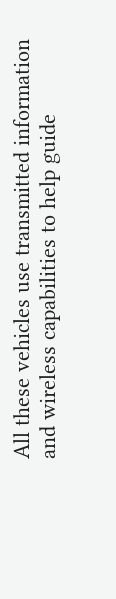All these vehicles use transmitted information and wireless capabilities to help guide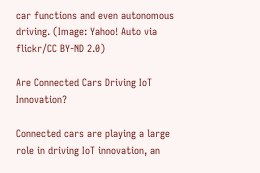car functions and even autonomous driving. (Image: Yahoo! Auto via flickr/CC BY-ND 2.0)

Are Connected Cars Driving IoT Innovation?

Connected cars are playing a large role in driving IoT innovation, an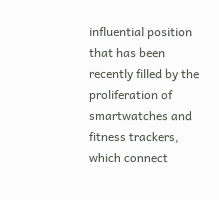influential position that has been recently filled by the proliferation of smartwatches and fitness trackers, which connect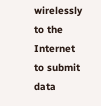wirelessly to the Internet to submit data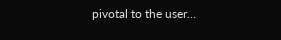pivotal to the user…